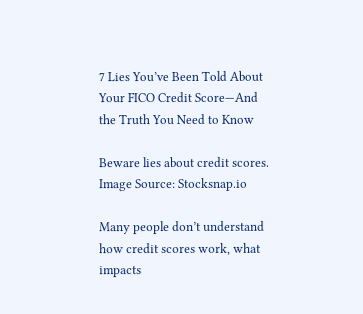7 Lies You’ve Been Told About Your FICO Credit Score—And the Truth You Need to Know

Beware lies about credit scores.
Image Source: Stocksnap.io

Many people don’t understand how credit scores work, what impacts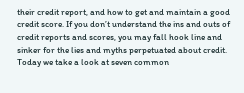their credit report, and how to get and maintain a good credit score. If you don’t understand the ins and outs of credit reports and scores, you may fall hook line and sinker for the lies and myths perpetuated about credit. Today we take a look at seven common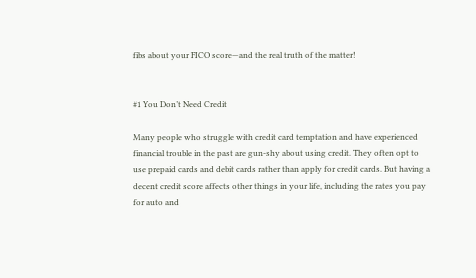fibs about your FICO score—and the real truth of the matter!


#1 You Don’t Need Credit

Many people who struggle with credit card temptation and have experienced financial trouble in the past are gun-shy about using credit. They often opt to use prepaid cards and debit cards rather than apply for credit cards. But having a decent credit score affects other things in your life, including the rates you pay for auto and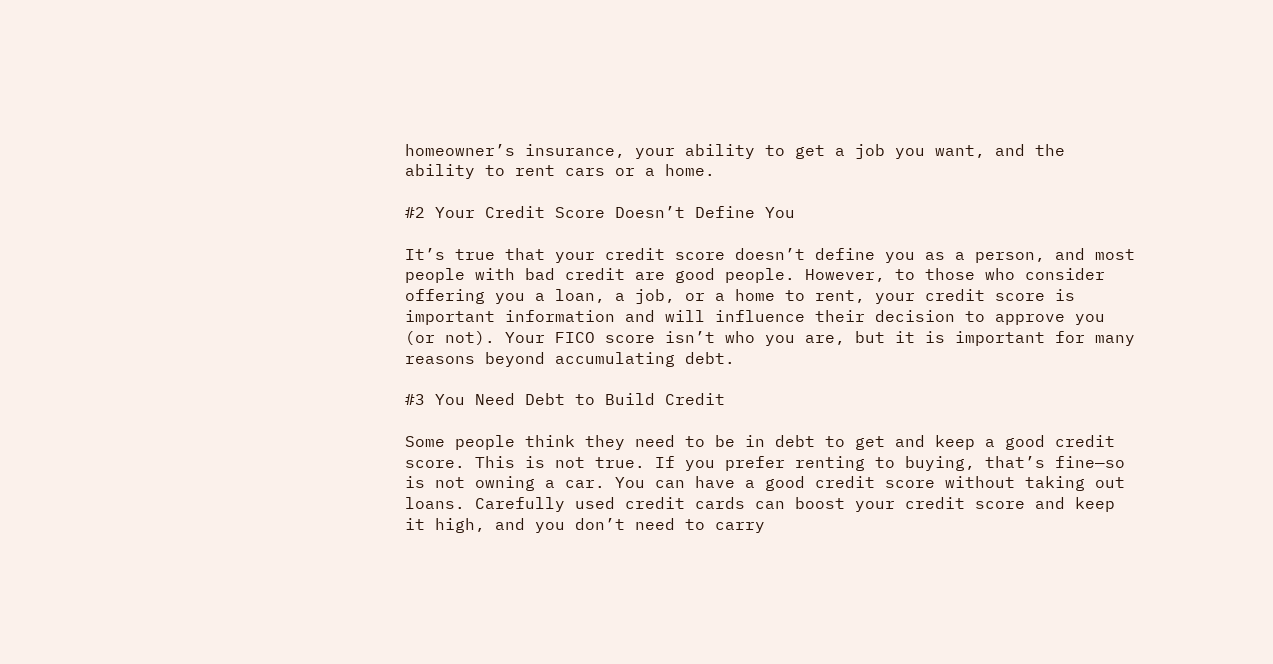homeowner’s insurance, your ability to get a job you want, and the ability to rent cars or a home.

#2 Your Credit Score Doesn’t Define You

It’s true that your credit score doesn’t define you as a person, and most people with bad credit are good people. However, to those who consider offering you a loan, a job, or a home to rent, your credit score is important information and will influence their decision to approve you (or not). Your FICO score isn’t who you are, but it is important for many reasons beyond accumulating debt.

#3 You Need Debt to Build Credit

Some people think they need to be in debt to get and keep a good credit score. This is not true. If you prefer renting to buying, that’s fine—so is not owning a car. You can have a good credit score without taking out loans. Carefully used credit cards can boost your credit score and keep it high, and you don’t need to carry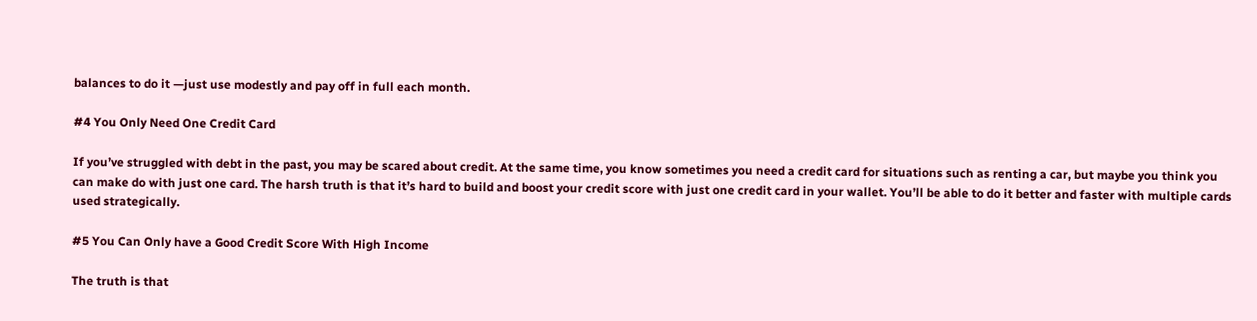balances to do it —just use modestly and pay off in full each month.

#4 You Only Need One Credit Card

If you’ve struggled with debt in the past, you may be scared about credit. At the same time, you know sometimes you need a credit card for situations such as renting a car, but maybe you think you can make do with just one card. The harsh truth is that it’s hard to build and boost your credit score with just one credit card in your wallet. You’ll be able to do it better and faster with multiple cards used strategically.

#5 You Can Only have a Good Credit Score With High Income

The truth is that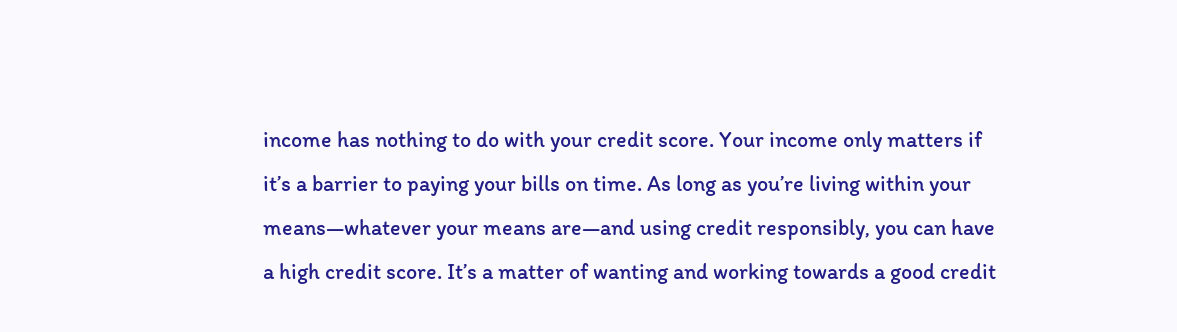income has nothing to do with your credit score. Your income only matters if it’s a barrier to paying your bills on time. As long as you’re living within your means—whatever your means are—and using credit responsibly, you can have a high credit score. It’s a matter of wanting and working towards a good credit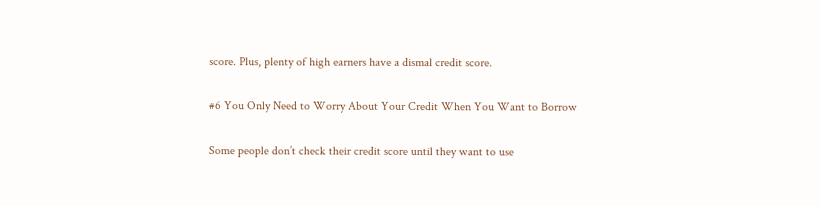score. Plus, plenty of high earners have a dismal credit score.

#6 You Only Need to Worry About Your Credit When You Want to Borrow

Some people don’t check their credit score until they want to use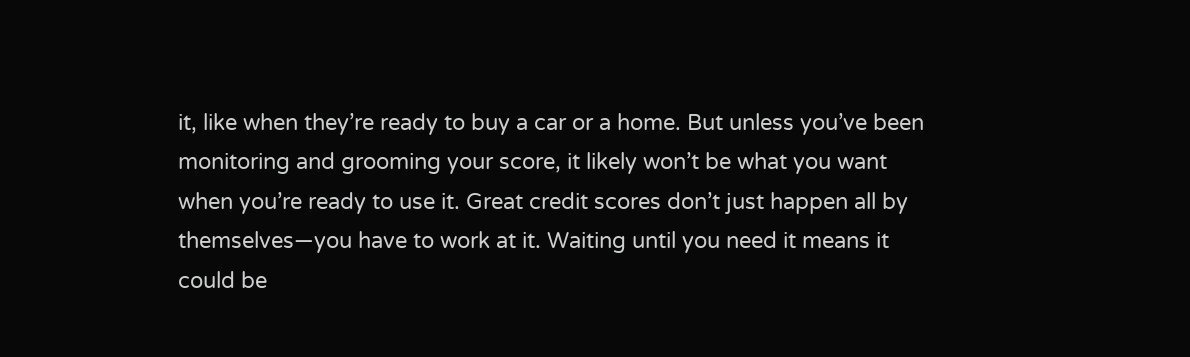it, like when they’re ready to buy a car or a home. But unless you’ve been monitoring and grooming your score, it likely won’t be what you want when you’re ready to use it. Great credit scores don’t just happen all by themselves—you have to work at it. Waiting until you need it means it could be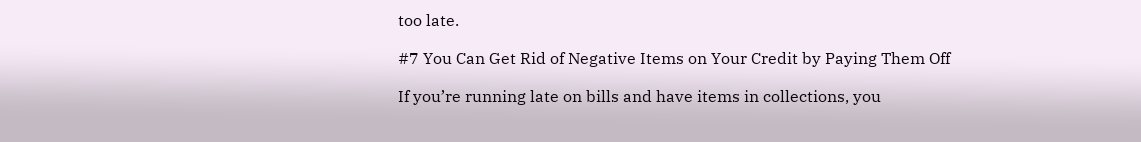too late.

#7 You Can Get Rid of Negative Items on Your Credit by Paying Them Off

If you’re running late on bills and have items in collections, you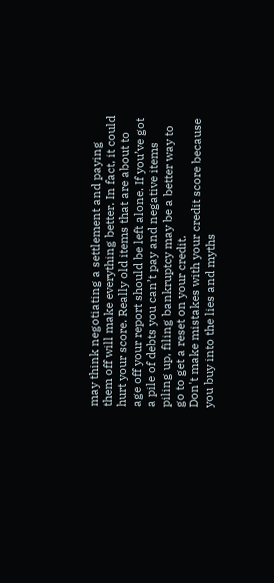may think negotiating a settlement and paying them off will make everything better. In fact, it could hurt your score. Really old items that are about to age off your report should be left alone. If you’ve got a pile of debts you can’t pay and negative items piling up, filing bankruptcy may be a better way to go to get a reset on your credit.
Don't make mistakes with your credit score because you buy into the lies and myths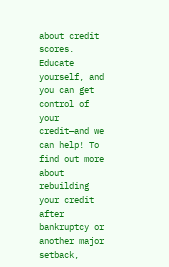about credit scores. Educate yourself, and you can get control of your credit—and we can help! To find out more about rebuilding your credit after bankruptcy or another major setback,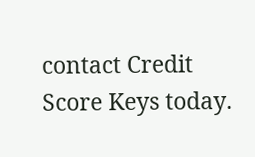contact Credit Score Keys today.